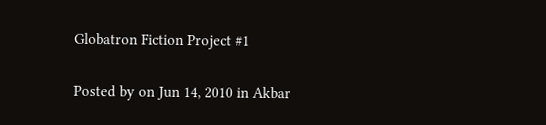Globatron Fiction Project #1

Posted by on Jun 14, 2010 in Akbar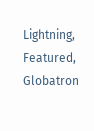Lightning, Featured, Globatron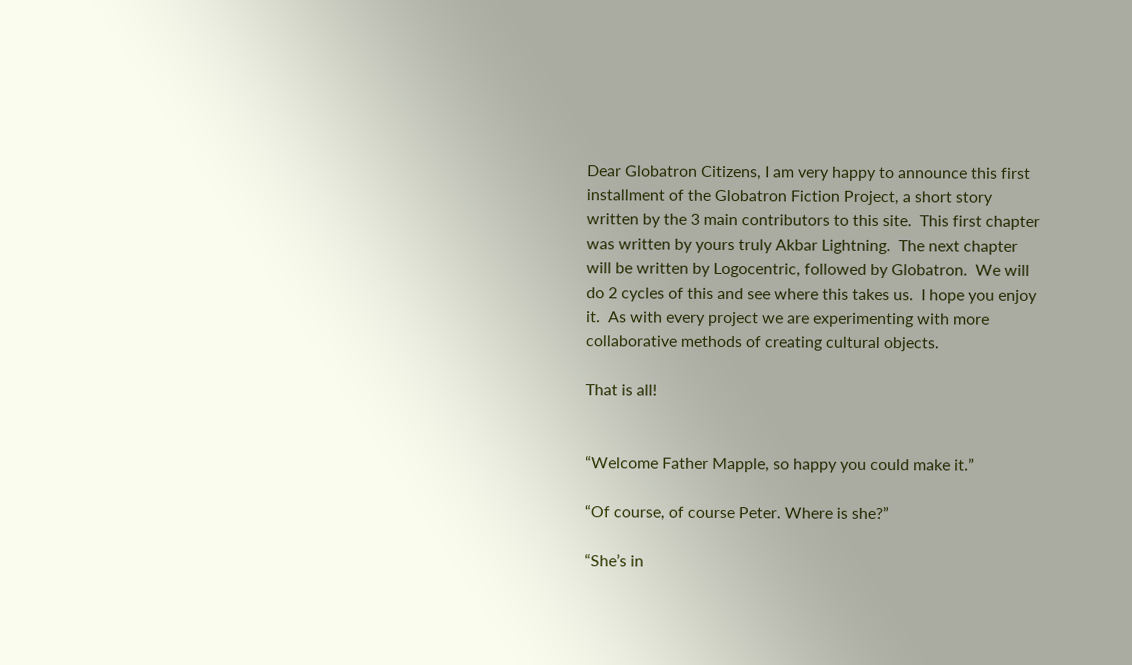Dear Globatron Citizens, I am very happy to announce this first installment of the Globatron Fiction Project, a short story written by the 3 main contributors to this site.  This first chapter was written by yours truly Akbar Lightning.  The next chapter will be written by Logocentric, followed by Globatron.  We will do 2 cycles of this and see where this takes us.  I hope you enjoy it.  As with every project we are experimenting with more collaborative methods of creating cultural objects.

That is all!


“Welcome Father Mapple, so happy you could make it.”

“Of course, of course Peter. Where is she?”

“She’s in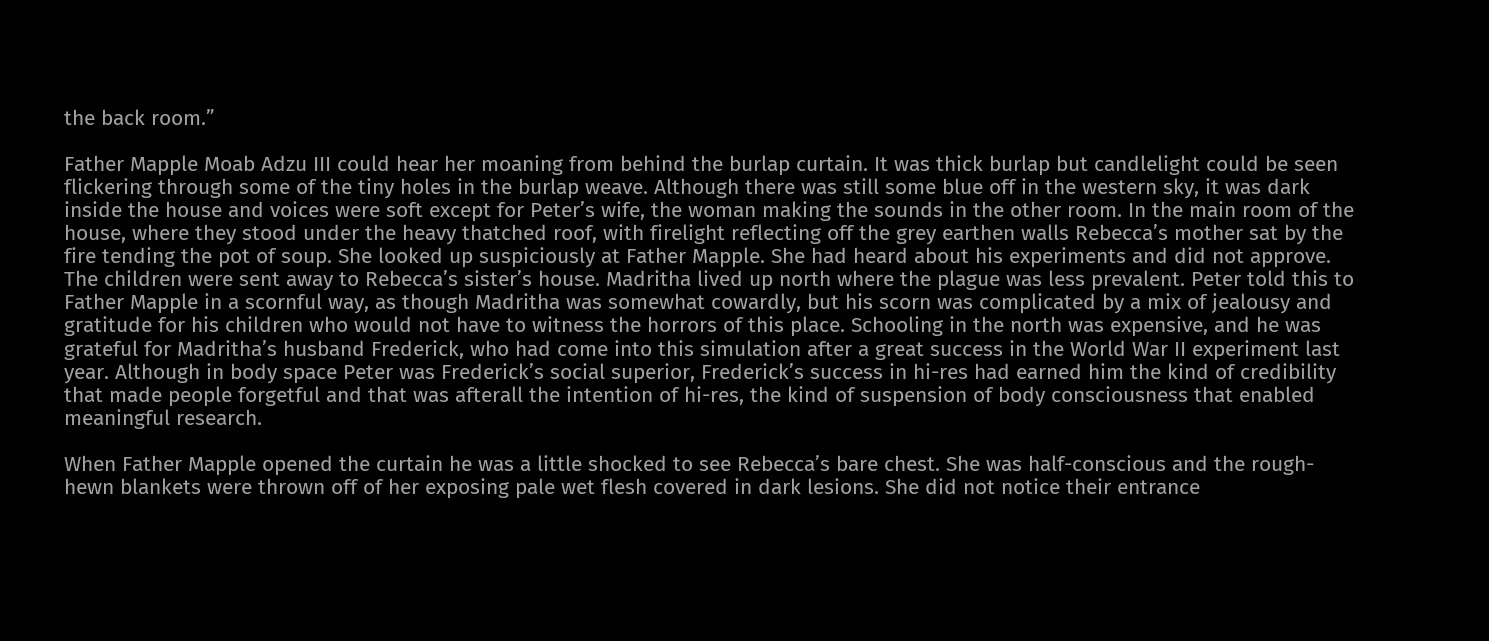the back room.”

Father Mapple Moab Adzu III could hear her moaning from behind the burlap curtain. It was thick burlap but candlelight could be seen flickering through some of the tiny holes in the burlap weave. Although there was still some blue off in the western sky, it was dark inside the house and voices were soft except for Peter’s wife, the woman making the sounds in the other room. In the main room of the house, where they stood under the heavy thatched roof, with firelight reflecting off the grey earthen walls Rebecca’s mother sat by the fire tending the pot of soup. She looked up suspiciously at Father Mapple. She had heard about his experiments and did not approve. The children were sent away to Rebecca’s sister’s house. Madritha lived up north where the plague was less prevalent. Peter told this to Father Mapple in a scornful way, as though Madritha was somewhat cowardly, but his scorn was complicated by a mix of jealousy and gratitude for his children who would not have to witness the horrors of this place. Schooling in the north was expensive, and he was grateful for Madritha’s husband Frederick, who had come into this simulation after a great success in the World War II experiment last year. Although in body space Peter was Frederick’s social superior, Frederick’s success in hi-res had earned him the kind of credibility that made people forgetful and that was afterall the intention of hi-res, the kind of suspension of body consciousness that enabled meaningful research.

When Father Mapple opened the curtain he was a little shocked to see Rebecca’s bare chest. She was half-conscious and the rough-hewn blankets were thrown off of her exposing pale wet flesh covered in dark lesions. She did not notice their entrance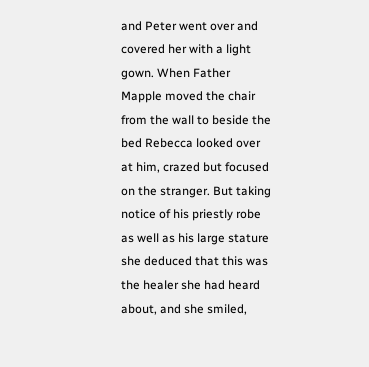and Peter went over and covered her with a light gown. When Father Mapple moved the chair from the wall to beside the bed Rebecca looked over at him, crazed but focused on the stranger. But taking notice of his priestly robe as well as his large stature she deduced that this was the healer she had heard about, and she smiled,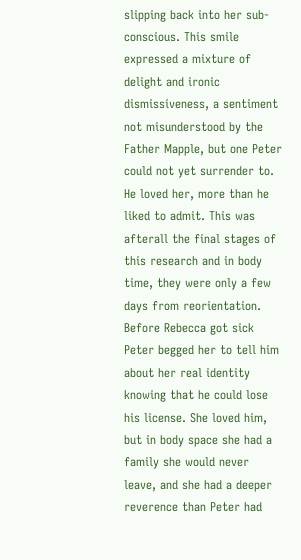slipping back into her sub-conscious. This smile expressed a mixture of delight and ironic dismissiveness, a sentiment not misunderstood by the Father Mapple, but one Peter could not yet surrender to. He loved her, more than he liked to admit. This was afterall the final stages of this research and in body time, they were only a few days from reorientation. Before Rebecca got sick Peter begged her to tell him about her real identity knowing that he could lose his license. She loved him, but in body space she had a family she would never leave, and she had a deeper reverence than Peter had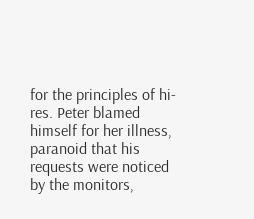for the principles of hi-res. Peter blamed himself for her illness, paranoid that his requests were noticed by the monitors,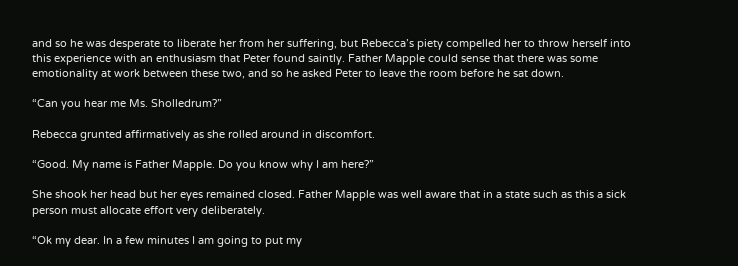and so he was desperate to liberate her from her suffering, but Rebecca’s piety compelled her to throw herself into this experience with an enthusiasm that Peter found saintly. Father Mapple could sense that there was some emotionality at work between these two, and so he asked Peter to leave the room before he sat down.

“Can you hear me Ms. Sholledrum?”

Rebecca grunted affirmatively as she rolled around in discomfort.

“Good. My name is Father Mapple. Do you know why I am here?”

She shook her head but her eyes remained closed. Father Mapple was well aware that in a state such as this a sick person must allocate effort very deliberately.

“Ok my dear. In a few minutes I am going to put my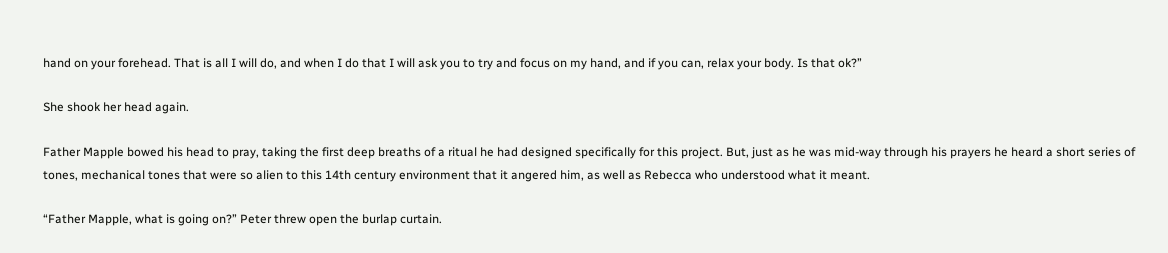hand on your forehead. That is all I will do, and when I do that I will ask you to try and focus on my hand, and if you can, relax your body. Is that ok?”

She shook her head again.

Father Mapple bowed his head to pray, taking the first deep breaths of a ritual he had designed specifically for this project. But, just as he was mid-way through his prayers he heard a short series of tones, mechanical tones that were so alien to this 14th century environment that it angered him, as well as Rebecca who understood what it meant.

“Father Mapple, what is going on?” Peter threw open the burlap curtain.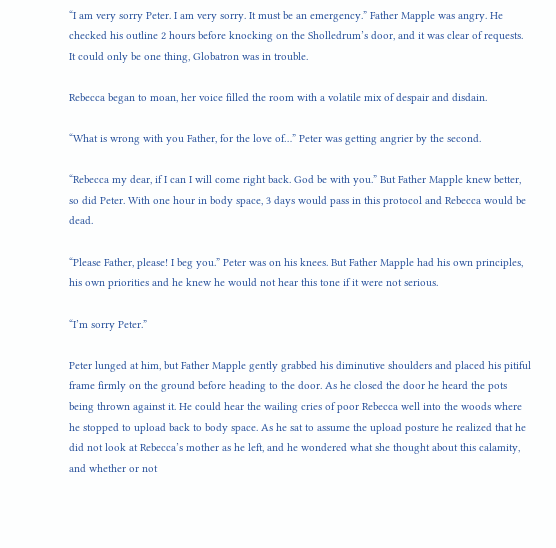“I am very sorry Peter. I am very sorry. It must be an emergency.” Father Mapple was angry. He checked his outline 2 hours before knocking on the Sholledrum’s door, and it was clear of requests. It could only be one thing, Globatron was in trouble.

Rebecca began to moan, her voice filled the room with a volatile mix of despair and disdain.

“What is wrong with you Father, for the love of…” Peter was getting angrier by the second.

“Rebecca my dear, if I can I will come right back. God be with you.” But Father Mapple knew better, so did Peter. With one hour in body space, 3 days would pass in this protocol and Rebecca would be dead.

“Please Father, please! I beg you.” Peter was on his knees. But Father Mapple had his own principles, his own priorities and he knew he would not hear this tone if it were not serious.

“I’m sorry Peter.”

Peter lunged at him, but Father Mapple gently grabbed his diminutive shoulders and placed his pitiful frame firmly on the ground before heading to the door. As he closed the door he heard the pots being thrown against it. He could hear the wailing cries of poor Rebecca well into the woods where he stopped to upload back to body space. As he sat to assume the upload posture he realized that he did not look at Rebecca’s mother as he left, and he wondered what she thought about this calamity, and whether or not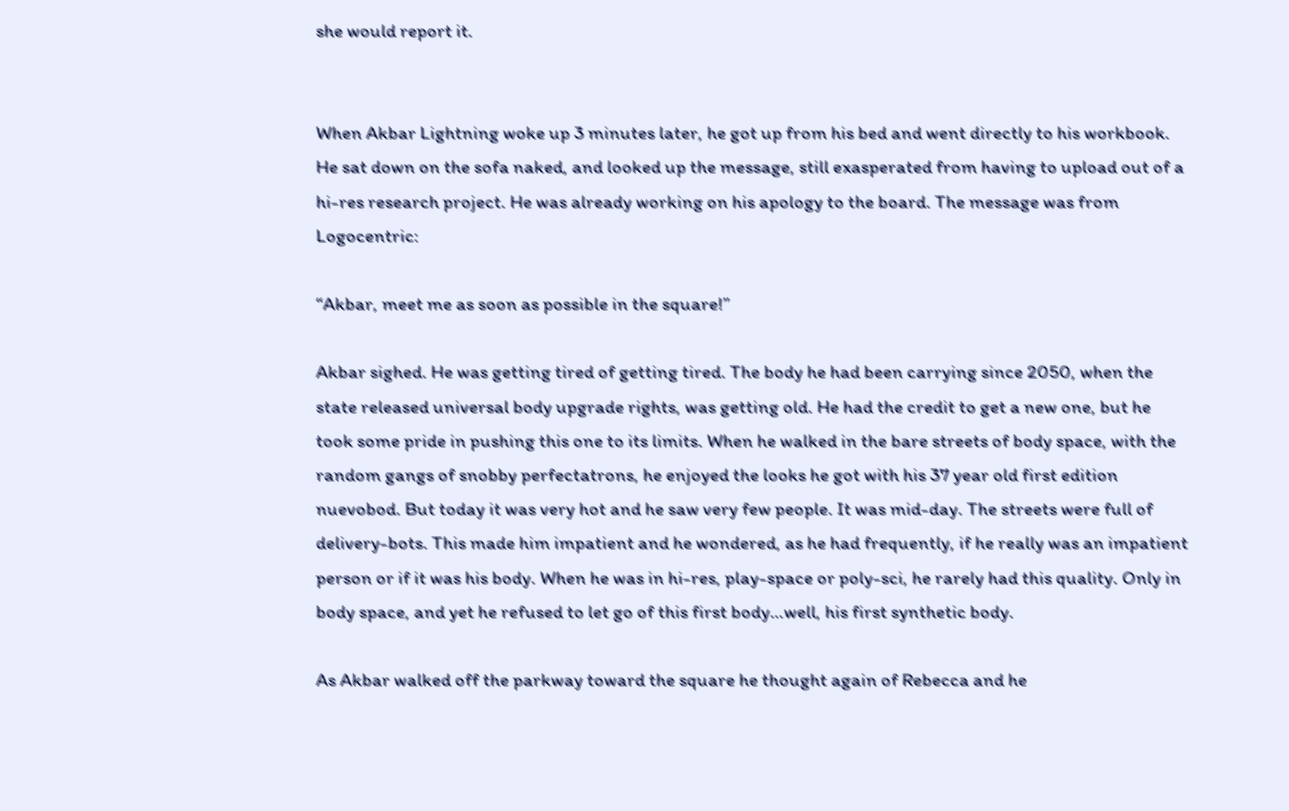she would report it.


When Akbar Lightning woke up 3 minutes later, he got up from his bed and went directly to his workbook. He sat down on the sofa naked, and looked up the message, still exasperated from having to upload out of a hi-res research project. He was already working on his apology to the board. The message was from Logocentric:

“Akbar, meet me as soon as possible in the square!”

Akbar sighed. He was getting tired of getting tired. The body he had been carrying since 2050, when the state released universal body upgrade rights, was getting old. He had the credit to get a new one, but he took some pride in pushing this one to its limits. When he walked in the bare streets of body space, with the random gangs of snobby perfectatrons, he enjoyed the looks he got with his 37 year old first edition nuevobod. But today it was very hot and he saw very few people. It was mid-day. The streets were full of delivery-bots. This made him impatient and he wondered, as he had frequently, if he really was an impatient person or if it was his body. When he was in hi-res, play-space or poly-sci, he rarely had this quality. Only in body space, and yet he refused to let go of this first body…well, his first synthetic body.

As Akbar walked off the parkway toward the square he thought again of Rebecca and he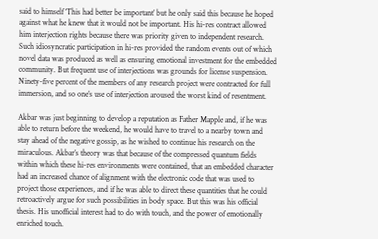said to himself ‘This had better be important’ but he only said this because he hoped against what he knew that it would not be important. His hi-res contract allowed him interjection rights because there was priority given to independent research. Such idiosyncratic participation in hi-res provided the random events out of which novel data was produced as well as ensuring emotional investment for the embedded community. But frequent use of interjections was grounds for license suspension. Ninety-five percent of the members of any research project were contracted for full immersion, and so one’s use of interjection aroused the worst kind of resentment.

Akbar was just beginning to develop a reputation as Father Mapple and, if he was able to return before the weekend, he would have to travel to a nearby town and stay ahead of the negative gossip, as he wished to continue his research on the miraculous. Akbar’s theory was that because of the compressed quantum fields within which these hi-res environments were contained, that an embedded character had an increased chance of alignment with the electronic code that was used to project those experiences, and if he was able to direct these quantities that he could retroactively argue for such possibilities in body space. But this was his official thesis. His unofficial interest had to do with touch, and the power of emotionally enriched touch.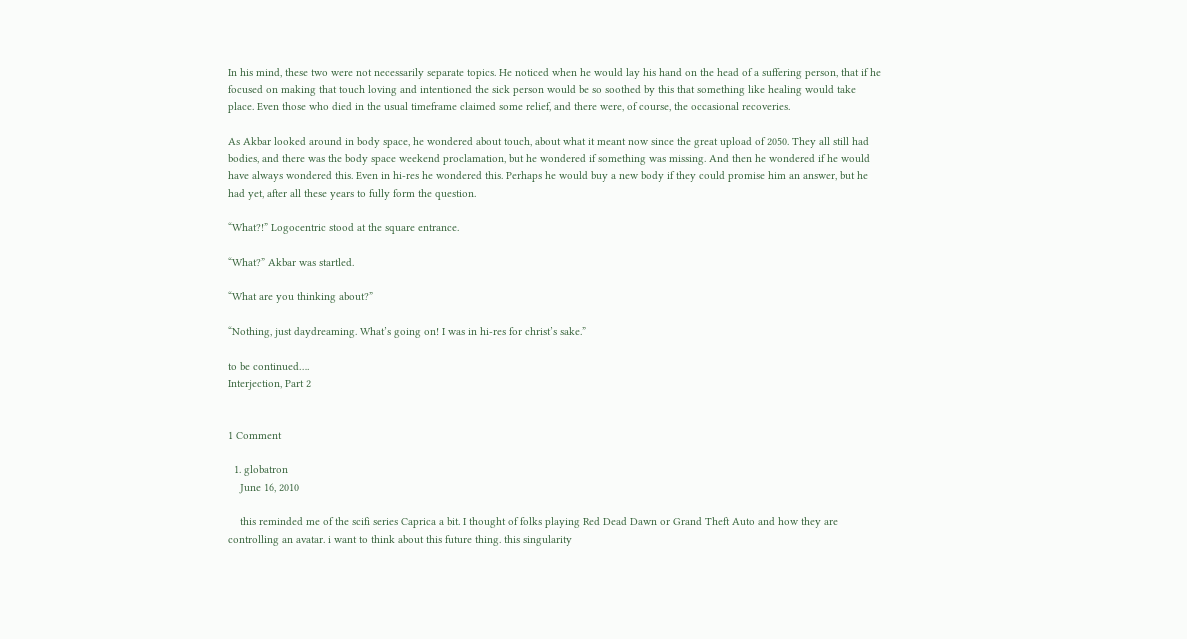In his mind, these two were not necessarily separate topics. He noticed when he would lay his hand on the head of a suffering person, that if he focused on making that touch loving and intentioned the sick person would be so soothed by this that something like healing would take place. Even those who died in the usual timeframe claimed some relief, and there were, of course, the occasional recoveries.

As Akbar looked around in body space, he wondered about touch, about what it meant now since the great upload of 2050. They all still had bodies, and there was the body space weekend proclamation, but he wondered if something was missing. And then he wondered if he would have always wondered this. Even in hi-res he wondered this. Perhaps he would buy a new body if they could promise him an answer, but he had yet, after all these years to fully form the question.

“What?!” Logocentric stood at the square entrance.

“What?” Akbar was startled.

“What are you thinking about?”

“Nothing, just daydreaming. What’s going on! I was in hi-res for christ’s sake.”

to be continued….
Interjection, Part 2


1 Comment

  1. globatron
    June 16, 2010

    this reminded me of the scifi series Caprica a bit. I thought of folks playing Red Dead Dawn or Grand Theft Auto and how they are controlling an avatar. i want to think about this future thing. this singularity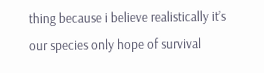thing because i believe realistically it’s our species only hope of survival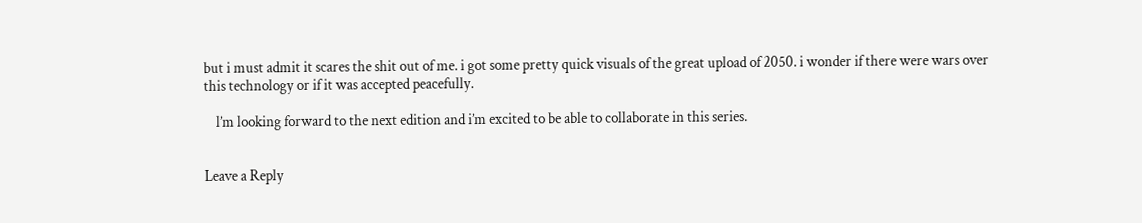but i must admit it scares the shit out of me. i got some pretty quick visuals of the great upload of 2050. i wonder if there were wars over this technology or if it was accepted peacefully.

    l’m looking forward to the next edition and i’m excited to be able to collaborate in this series.


Leave a Reply